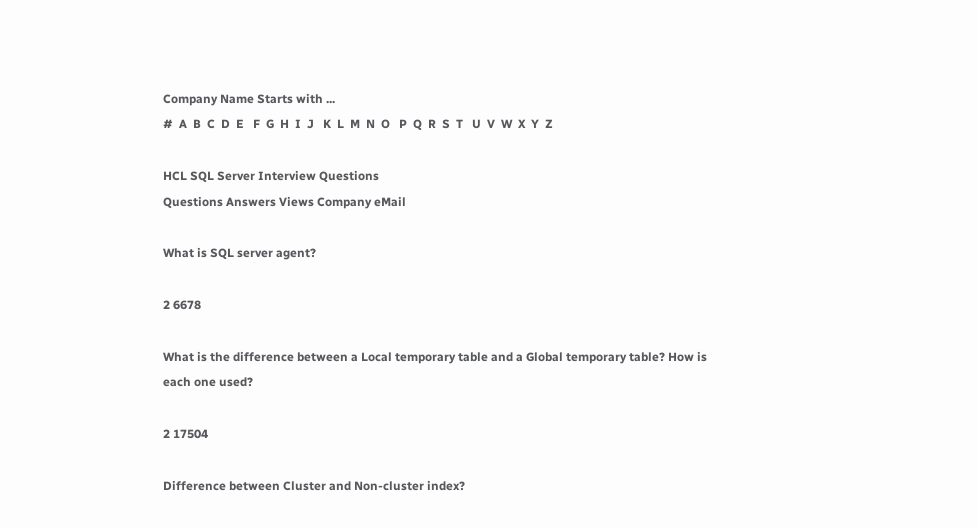Company Name Starts with ...
#  A  B  C  D  E   F  G  H  I  J   K  L  M  N  O   P  Q  R  S  T   U  V  W  X  Y  Z

HCL SQL Server Interview Questions
Questions Answers Views Company eMail

What is SQL server agent?

2 6678

What is the difference between a Local temporary table and a Global temporary table? How is each one used?

2 17504

Difference between Cluster and Non-cluster index?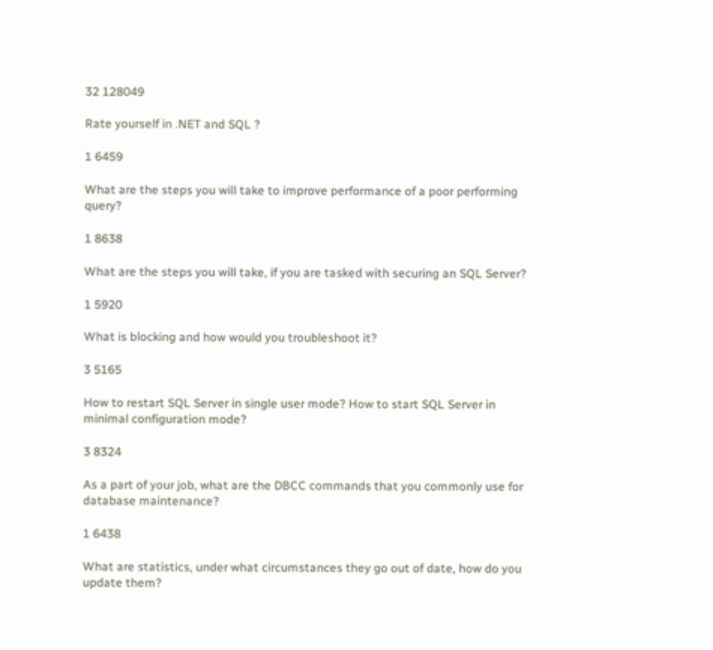32 128049

Rate yourself in .NET and SQL ?

1 6459

What are the steps you will take to improve performance of a poor performing query?

1 8638

What are the steps you will take, if you are tasked with securing an SQL Server?

1 5920

What is blocking and how would you troubleshoot it?

3 5165

How to restart SQL Server in single user mode? How to start SQL Server in minimal configuration mode?

3 8324

As a part of your job, what are the DBCC commands that you commonly use for database maintenance?

1 6438

What are statistics, under what circumstances they go out of date, how do you update them?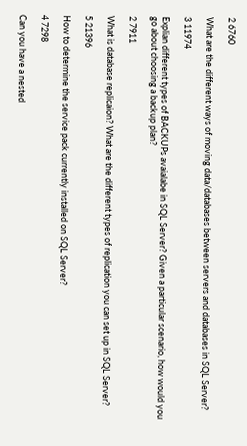2 6760

What are the different ways of moving data/databases between servers and databases in SQL Server?

3 11974

Explian different types of BACKUPs avaialabe in SQL Server? Given a particular scenario, how would you go about choosing a backup plan?

2 7911

What is database replicaion? What are the different types of replication you can set up in SQL Server?

5 21396

How to determine the service pack currently installed on SQL Server?

4 7298

Can you have a nested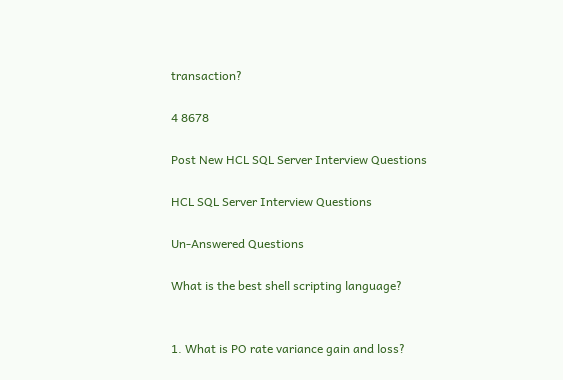transaction?

4 8678

Post New HCL SQL Server Interview Questions

HCL SQL Server Interview Questions

Un-Answered Questions

What is the best shell scripting language?


1. What is PO rate variance gain and loss?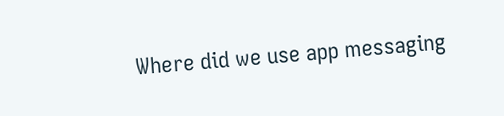Where did we use app messaging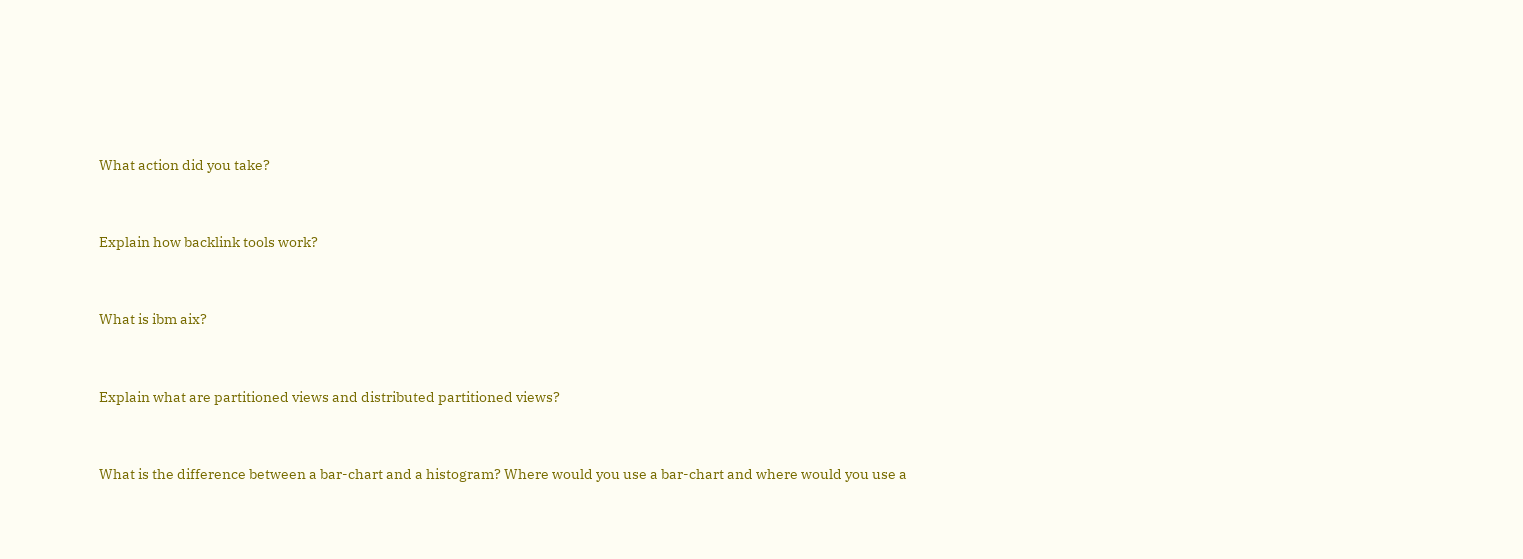What action did you take?


Explain how backlink tools work?


What is ibm aix?


Explain what are partitioned views and distributed partitioned views?


What is the difference between a bar-chart and a histogram? Where would you use a bar-chart and where would you use a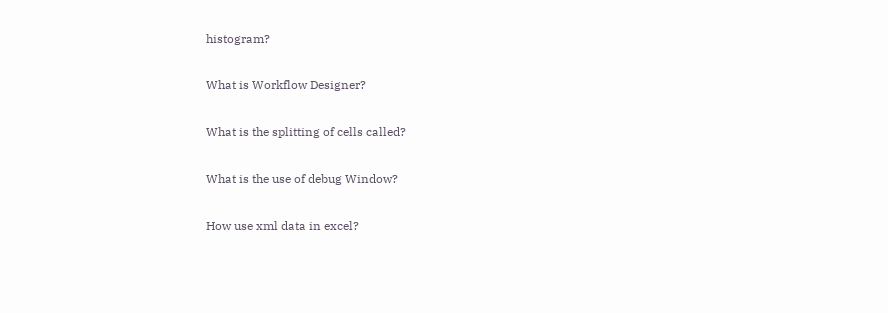histogram?


What is Workflow Designer?


What is the splitting of cells called?


What is the use of debug Window?


How use xml data in excel?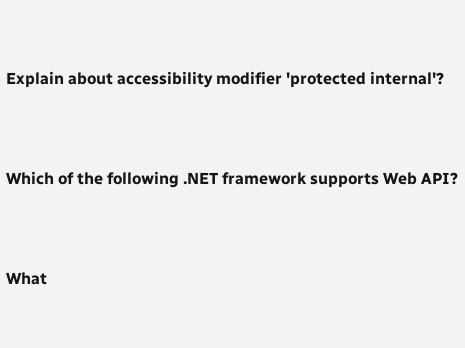Explain about accessibility modifier 'protected internal'?


Which of the following .NET framework supports Web API?


What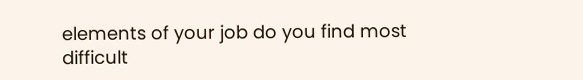elements of your job do you find most difficult